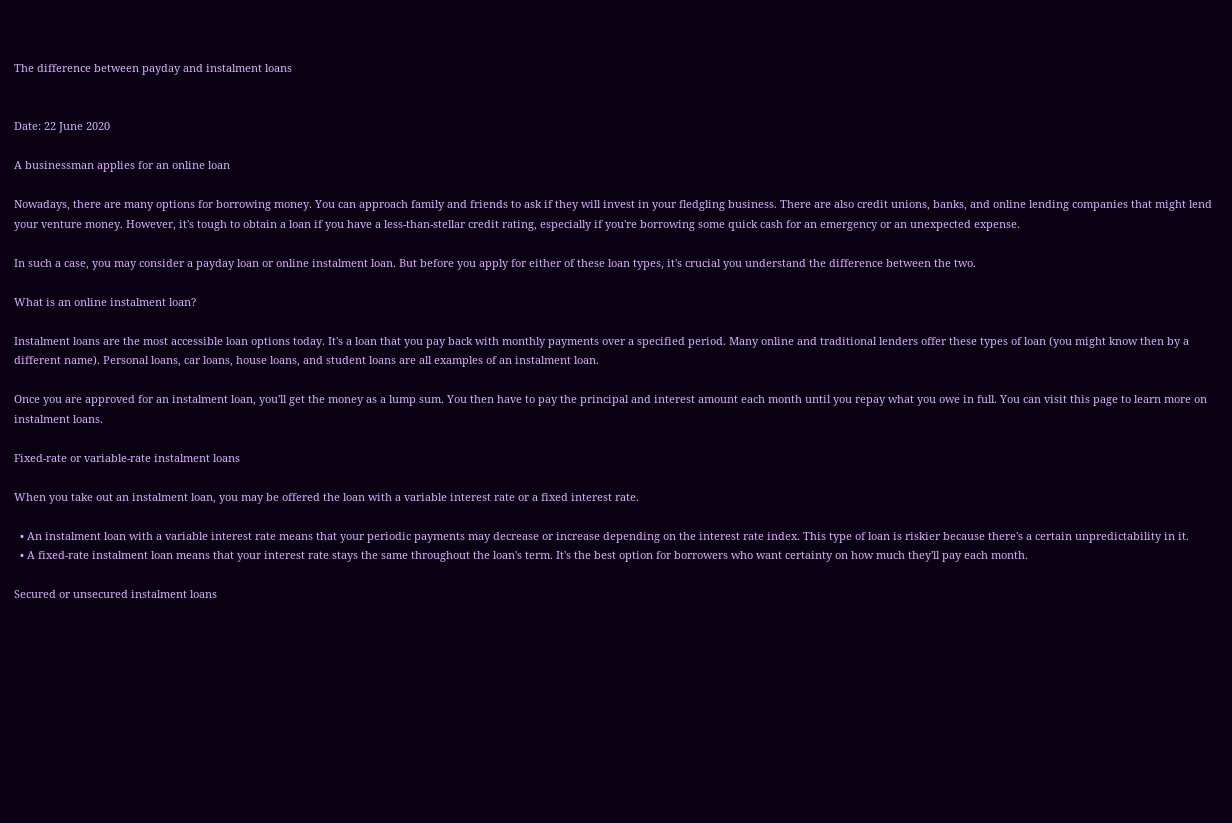The difference between payday and instalment loans


Date: 22 June 2020

A businessman applies for an online loan

Nowadays, there are many options for borrowing money. You can approach family and friends to ask if they will invest in your fledgling business. There are also credit unions, banks, and online lending companies that might lend your venture money. However, it's tough to obtain a loan if you have a less-than-stellar credit rating, especially if you're borrowing some quick cash for an emergency or an unexpected expense.

In such a case, you may consider a payday loan or online instalment loan. But before you apply for either of these loan types, it's crucial you understand the difference between the two.

What is an online instalment loan?

Instalment loans are the most accessible loan options today. It's a loan that you pay back with monthly payments over a specified period. Many online and traditional lenders offer these types of loan (you might know then by a different name). Personal loans, car loans, house loans, and student loans are all examples of an instalment loan.

Once you are approved for an instalment loan, you'll get the money as a lump sum. You then have to pay the principal and interest amount each month until you repay what you owe in full. You can visit this page to learn more on instalment loans.

Fixed-rate or variable-rate instalment loans

When you take out an instalment loan, you may be offered the loan with a variable interest rate or a fixed interest rate.

  • An instalment loan with a variable interest rate means that your periodic payments may decrease or increase depending on the interest rate index. This type of loan is riskier because there's a certain unpredictability in it.
  • A fixed-rate instalment loan means that your interest rate stays the same throughout the loan's term. It's the best option for borrowers who want certainty on how much they'll pay each month.

Secured or unsecured instalment loans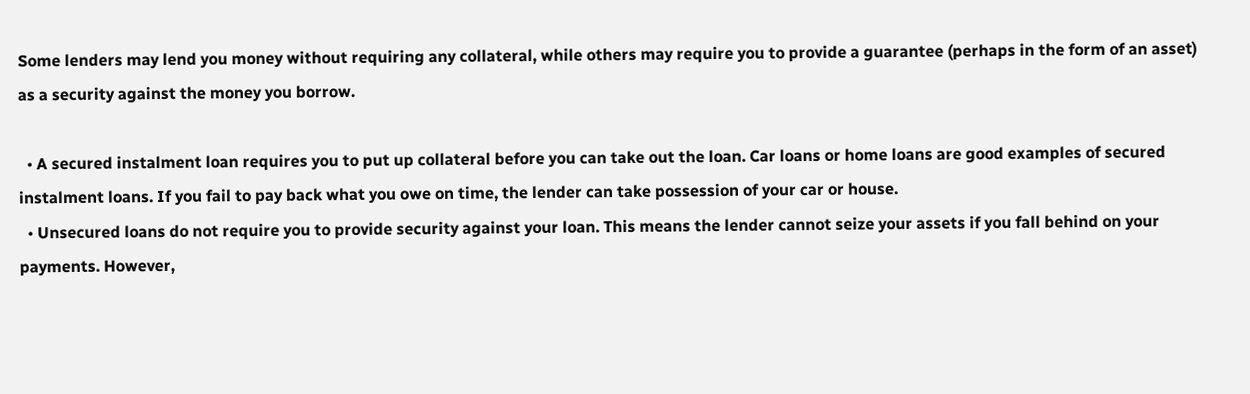Some lenders may lend you money without requiring any collateral, while others may require you to provide a guarantee (perhaps in the form of an asset) as a security against the money you borrow.

  • A secured instalment loan requires you to put up collateral before you can take out the loan. Car loans or home loans are good examples of secured instalment loans. If you fail to pay back what you owe on time, the lender can take possession of your car or house.
  • Unsecured loans do not require you to provide security against your loan. This means the lender cannot seize your assets if you fall behind on your payments. However,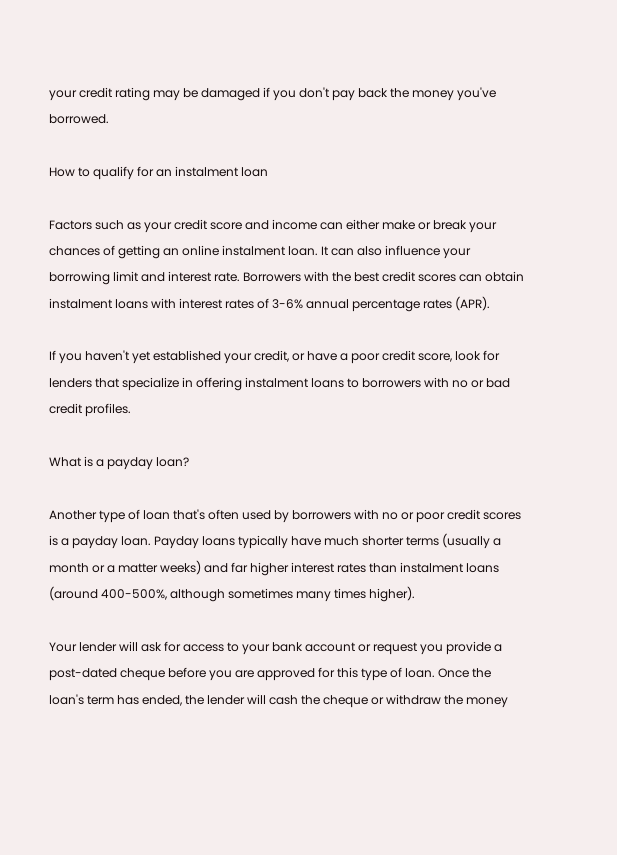your credit rating may be damaged if you don't pay back the money you've borrowed.

How to qualify for an instalment loan

Factors such as your credit score and income can either make or break your chances of getting an online instalment loan. It can also influence your borrowing limit and interest rate. Borrowers with the best credit scores can obtain instalment loans with interest rates of 3-6% annual percentage rates (APR).

If you haven't yet established your credit, or have a poor credit score, look for lenders that specialize in offering instalment loans to borrowers with no or bad credit profiles.

What is a payday loan?

Another type of loan that's often used by borrowers with no or poor credit scores is a payday loan. Payday loans typically have much shorter terms (usually a month or a matter weeks) and far higher interest rates than instalment loans (around 400-500%, although sometimes many times higher).

Your lender will ask for access to your bank account or request you provide a post-dated cheque before you are approved for this type of loan. Once the loan's term has ended, the lender will cash the cheque or withdraw the money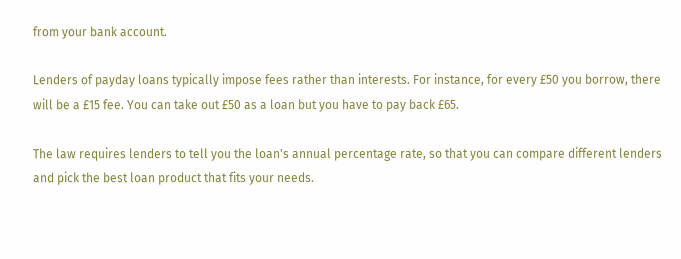from your bank account.

Lenders of payday loans typically impose fees rather than interests. For instance, for every £50 you borrow, there will be a £15 fee. You can take out £50 as a loan but you have to pay back £65.

The law requires lenders to tell you the loan's annual percentage rate, so that you can compare different lenders and pick the best loan product that fits your needs.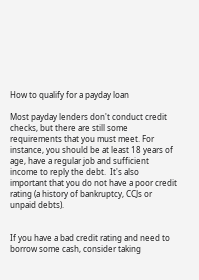How to qualify for a payday loan

Most payday lenders don't conduct credit checks, but there are still some requirements that you must meet. For instance, you should be at least 18 years of age, have a regular job and sufficient income to reply the debt.  It's also important that you do not have a poor credit rating (a history of bankruptcy, CCJs or unpaid debts).


If you have a bad credit rating and need to borrow some cash, consider taking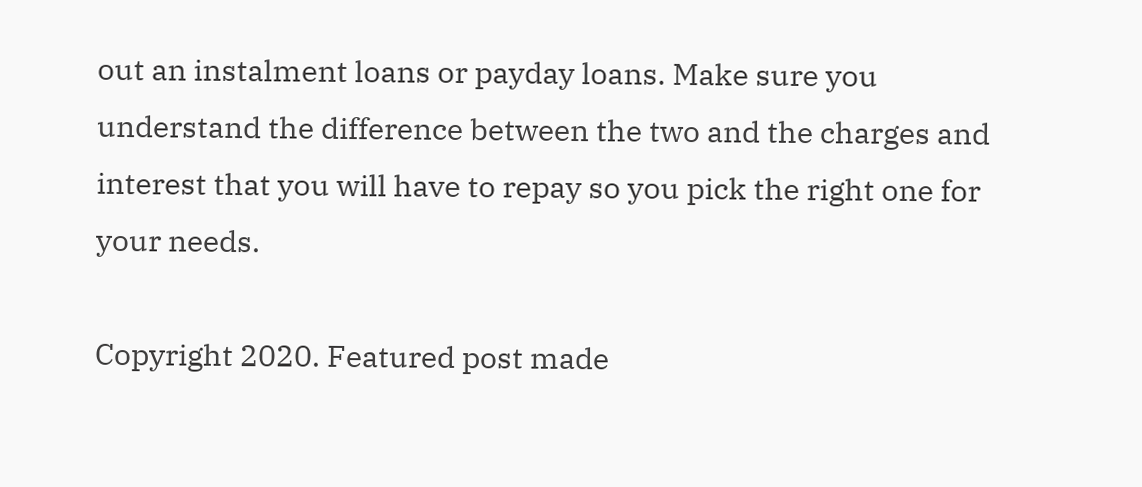out an instalment loans or payday loans. Make sure you understand the difference between the two and the charges and interest that you will have to repay so you pick the right one for your needs.

Copyright 2020. Featured post made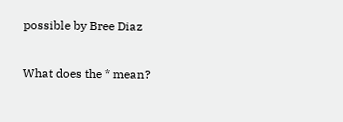possible by Bree Diaz

What does the * mean?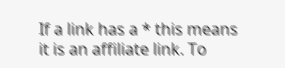If a link has a * this means it is an affiliate link. To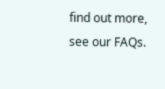find out more, see our FAQs.